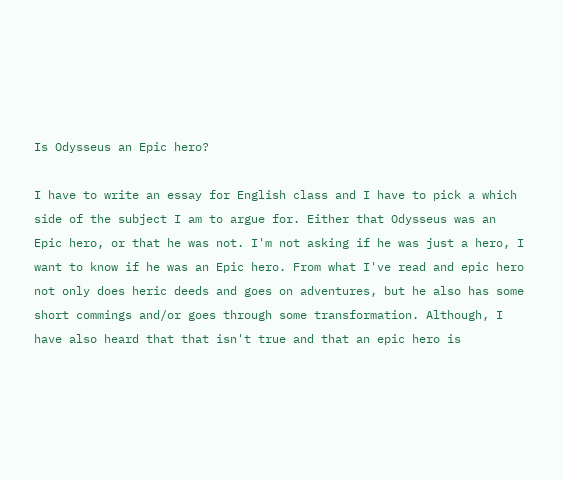Is Odysseus an Epic hero?

I have to write an essay for English class and I have to pick a which side of the subject I am to argue for. Either that Odysseus was an Epic hero, or that he was not. I'm not asking if he was just a hero, I want to know if he was an Epic hero. From what I've read and epic hero not only does heric deeds and goes on adventures, but he also has some short commings and/or goes through some transformation. Although, I have also heard that that isn't true and that an epic hero is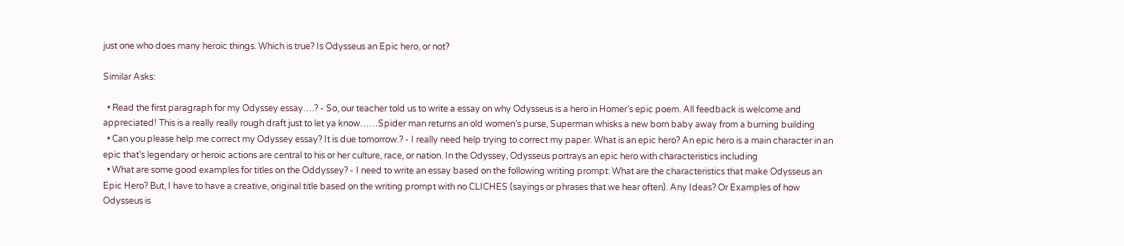just one who does many heroic things. Which is true? Is Odysseus an Epic hero, or not?

Similar Asks:

  • Read the first paragraph for my Odyssey essay….? - So, our teacher told us to write a essay on why Odysseus is a hero in Homer’s epic poem. All feedback is welcome and appreciated! This is a really really rough draft just to let ya know……Spider man returns an old women’s purse, Superman whisks a new born baby away from a burning building
  • Can you please help me correct my Odyssey essay? It is due tomorrow.? - I really need help trying to correct my paper. What is an epic hero? An epic hero is a main character in an epic that’s legendary or heroic actions are central to his or her culture, race, or nation. In the Odyssey, Odysseus portrays an epic hero with characteristics including
  • What are some good examples for titles on the Oddyssey? - I need to write an essay based on the following writing prompt: What are the characteristics that make Odysseus an Epic Hero? But, I have to have a creative, original title based on the writing prompt with no CLICHES (sayings or phrases that we hear often). Any Ideas? Or Examples of how Odysseus is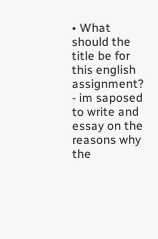• What should the title be for this english assignment? - im saposed to write and essay on the reasons why the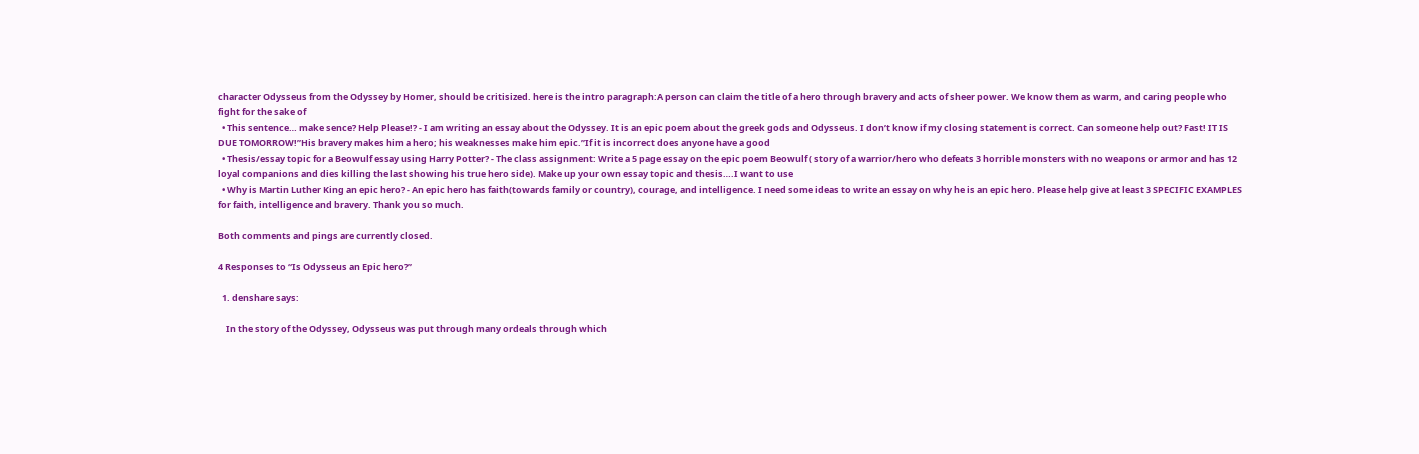character Odysseus from the Odyssey by Homer, should be critisized. here is the intro paragraph:A person can claim the title of a hero through bravery and acts of sheer power. We know them as warm, and caring people who fight for the sake of
  • This sentence… make sence? Help Please!? - I am writing an essay about the Odyssey. It is an epic poem about the greek gods and Odysseus. I don’t know if my closing statement is correct. Can someone help out? Fast! IT IS DUE TOMORROW!”His bravery makes him a hero; his weaknesses make him epic.”If it is incorrect does anyone have a good
  • Thesis/essay topic for a Beowulf essay using Harry Potter? - The class assignment: Write a 5 page essay on the epic poem Beowulf ( story of a warrior/hero who defeats 3 horrible monsters with no weapons or armor and has 12 loyal companions and dies killing the last showing his true hero side). Make up your own essay topic and thesis….I want to use
  • Why is Martin Luther King an epic hero? - An epic hero has faith(towards family or country), courage, and intelligence. I need some ideas to write an essay on why he is an epic hero. Please help give at least 3 SPECIFIC EXAMPLES for faith, intelligence and bravery. Thank you so much.

Both comments and pings are currently closed.

4 Responses to “Is Odysseus an Epic hero?”

  1. denshare says:

    In the story of the Odyssey, Odysseus was put through many ordeals through which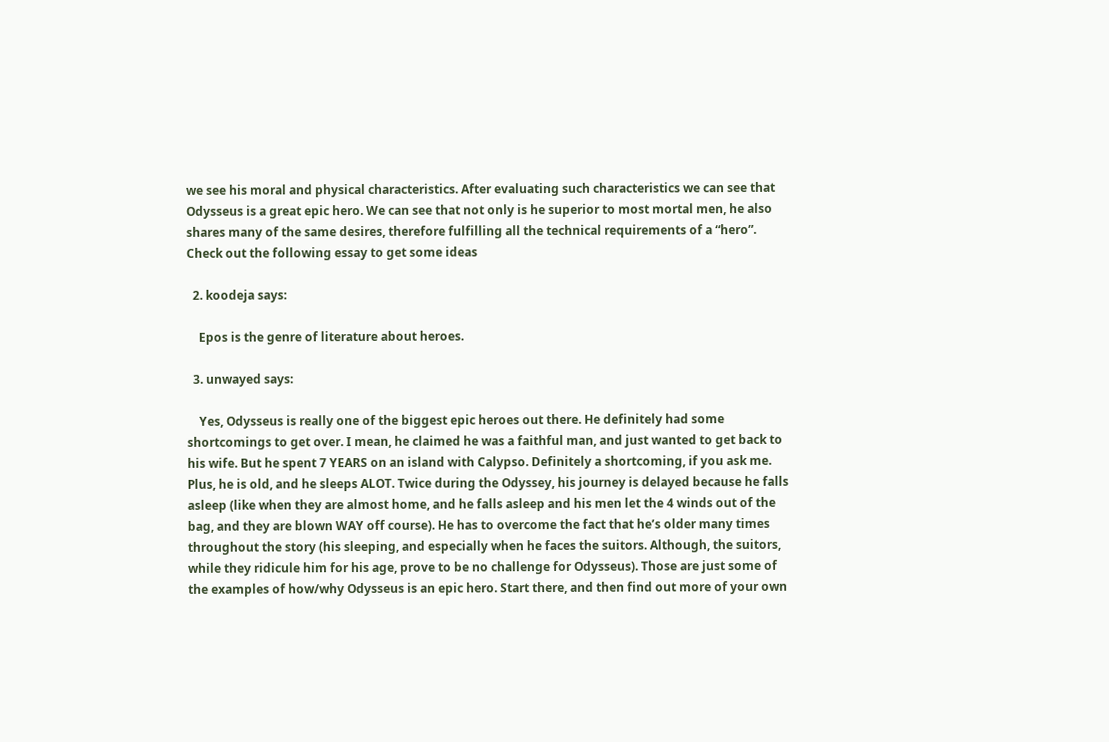we see his moral and physical characteristics. After evaluating such characteristics we can see that Odysseus is a great epic hero. We can see that not only is he superior to most mortal men, he also shares many of the same desires, therefore fulfilling all the technical requirements of a “hero”. Check out the following essay to get some ideas

  2. koodeja says:

    Epos is the genre of literature about heroes.

  3. unwayed says:

    Yes, Odysseus is really one of the biggest epic heroes out there. He definitely had some shortcomings to get over. I mean, he claimed he was a faithful man, and just wanted to get back to his wife. But he spent 7 YEARS on an island with Calypso. Definitely a shortcoming, if you ask me. Plus, he is old, and he sleeps ALOT. Twice during the Odyssey, his journey is delayed because he falls asleep (like when they are almost home, and he falls asleep and his men let the 4 winds out of the bag, and they are blown WAY off course). He has to overcome the fact that he’s older many times throughout the story (his sleeping, and especially when he faces the suitors. Although, the suitors, while they ridicule him for his age, prove to be no challenge for Odysseus). Those are just some of the examples of how/why Odysseus is an epic hero. Start there, and then find out more of your own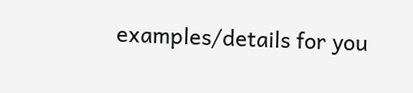examples/details for you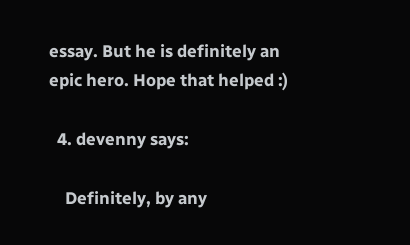essay. But he is definitely an epic hero. Hope that helped :)

  4. devenny says:

    Definitely, by any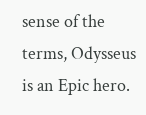sense of the terms, Odysseus is an Epic hero.